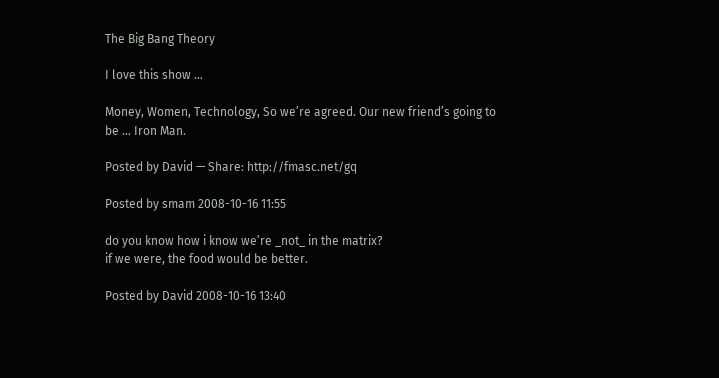The Big Bang Theory

I love this show …

Money, Women, Technology, So we’re agreed. Our new friend’s going to be … Iron Man.

Posted by David — Share: http://fmasc.net/gq

Posted by smam 2008-10-16 11:55

do you know how i know we’re _not_ in the matrix?
if we were, the food would be better.

Posted by David 2008-10-16 13:40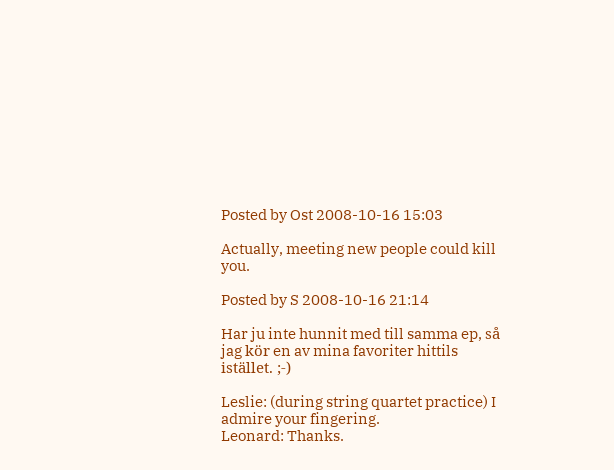Posted by Ost 2008-10-16 15:03

Actually, meeting new people could kill you.

Posted by S 2008-10-16 21:14

Har ju inte hunnit med till samma ep, så jag kör en av mina favoriter hittils istället. ;-)

Leslie: (during string quartet practice) I admire your fingering.
Leonard: Thanks.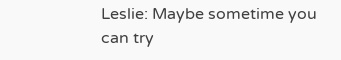Leslie: Maybe sometime you can try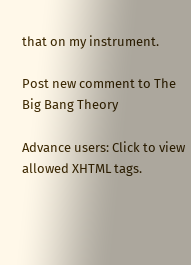that on my instrument.

Post new comment to The Big Bang Theory

Advance users: Click to view allowed XHTML tags.